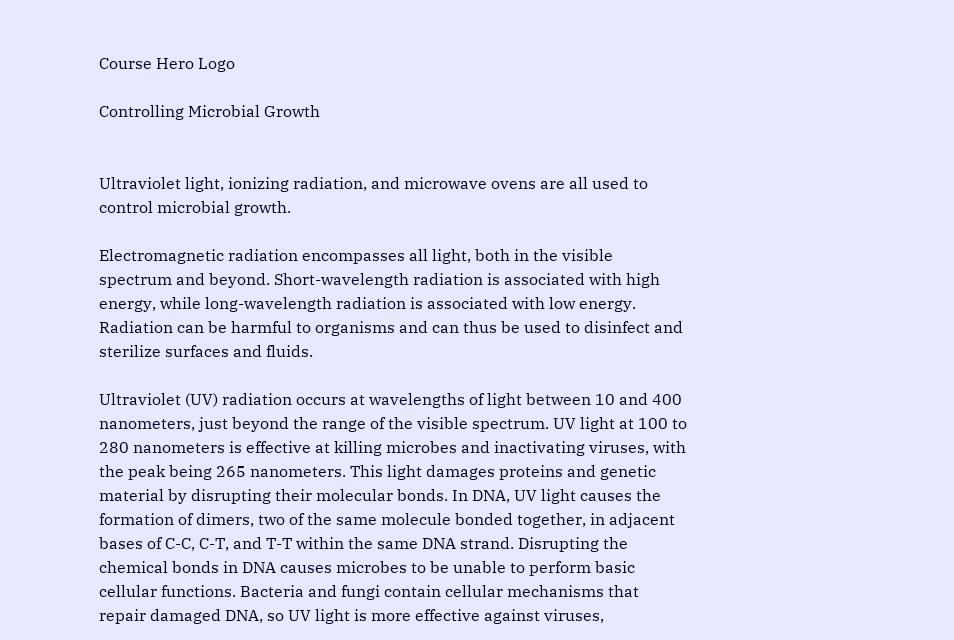Course Hero Logo

Controlling Microbial Growth


Ultraviolet light, ionizing radiation, and microwave ovens are all used to control microbial growth.

Electromagnetic radiation encompasses all light, both in the visible spectrum and beyond. Short-wavelength radiation is associated with high energy, while long-wavelength radiation is associated with low energy. Radiation can be harmful to organisms and can thus be used to disinfect and sterilize surfaces and fluids.

Ultraviolet (UV) radiation occurs at wavelengths of light between 10 and 400 nanometers, just beyond the range of the visible spectrum. UV light at 100 to 280 nanometers is effective at killing microbes and inactivating viruses, with the peak being 265 nanometers. This light damages proteins and genetic material by disrupting their molecular bonds. In DNA, UV light causes the formation of dimers, two of the same molecule bonded together, in adjacent bases of C-C, C-T, and T-T within the same DNA strand. Disrupting the chemical bonds in DNA causes microbes to be unable to perform basic cellular functions. Bacteria and fungi contain cellular mechanisms that repair damaged DNA, so UV light is more effective against viruses,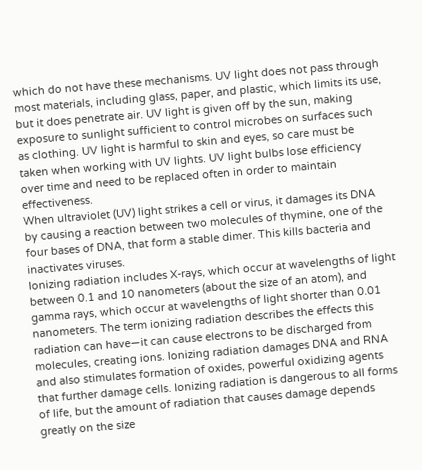which do not have these mechanisms. UV light does not pass through most materials, including glass, paper, and plastic, which limits its use, but it does penetrate air. UV light is given off by the sun, making exposure to sunlight sufficient to control microbes on surfaces such as clothing. UV light is harmful to skin and eyes, so care must be taken when working with UV lights. UV light bulbs lose efficiency over time and need to be replaced often in order to maintain effectiveness.
When ultraviolet (UV) light strikes a cell or virus, it damages its DNA by causing a reaction between two molecules of thymine, one of the four bases of DNA, that form a stable dimer. This kills bacteria and inactivates viruses.
Ionizing radiation includes X-rays, which occur at wavelengths of light between 0.1 and 10 nanometers (about the size of an atom), and gamma rays, which occur at wavelengths of light shorter than 0.01 nanometers. The term ionizing radiation describes the effects this radiation can have—it can cause electrons to be discharged from molecules, creating ions. Ionizing radiation damages DNA and RNA and also stimulates formation of oxides, powerful oxidizing agents that further damage cells. Ionizing radiation is dangerous to all forms of life, but the amount of radiation that causes damage depends greatly on the size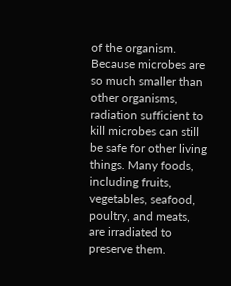of the organism. Because microbes are so much smaller than other organisms, radiation sufficient to kill microbes can still be safe for other living things. Many foods, including fruits, vegetables, seafood, poultry, and meats, are irradiated to preserve them.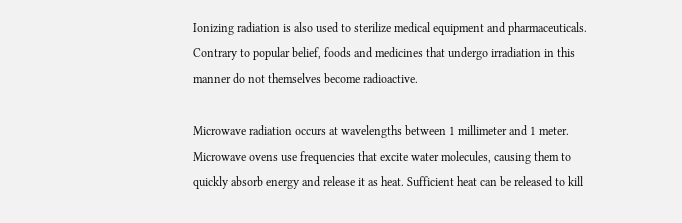Ionizing radiation is also used to sterilize medical equipment and pharmaceuticals. Contrary to popular belief, foods and medicines that undergo irradiation in this manner do not themselves become radioactive.

Microwave radiation occurs at wavelengths between 1 millimeter and 1 meter. Microwave ovens use frequencies that excite water molecules, causing them to quickly absorb energy and release it as heat. Sufficient heat can be released to kill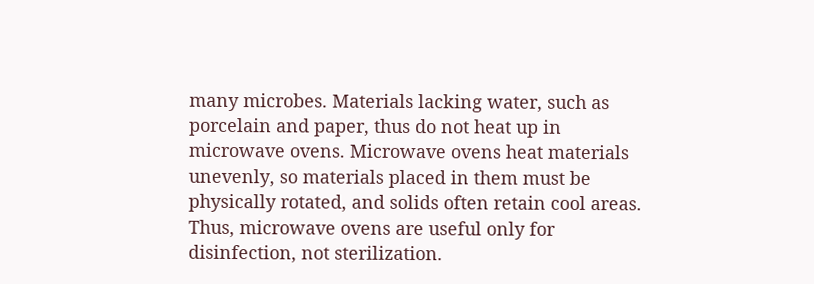many microbes. Materials lacking water, such as porcelain and paper, thus do not heat up in microwave ovens. Microwave ovens heat materials unevenly, so materials placed in them must be physically rotated, and solids often retain cool areas. Thus, microwave ovens are useful only for disinfection, not sterilization.